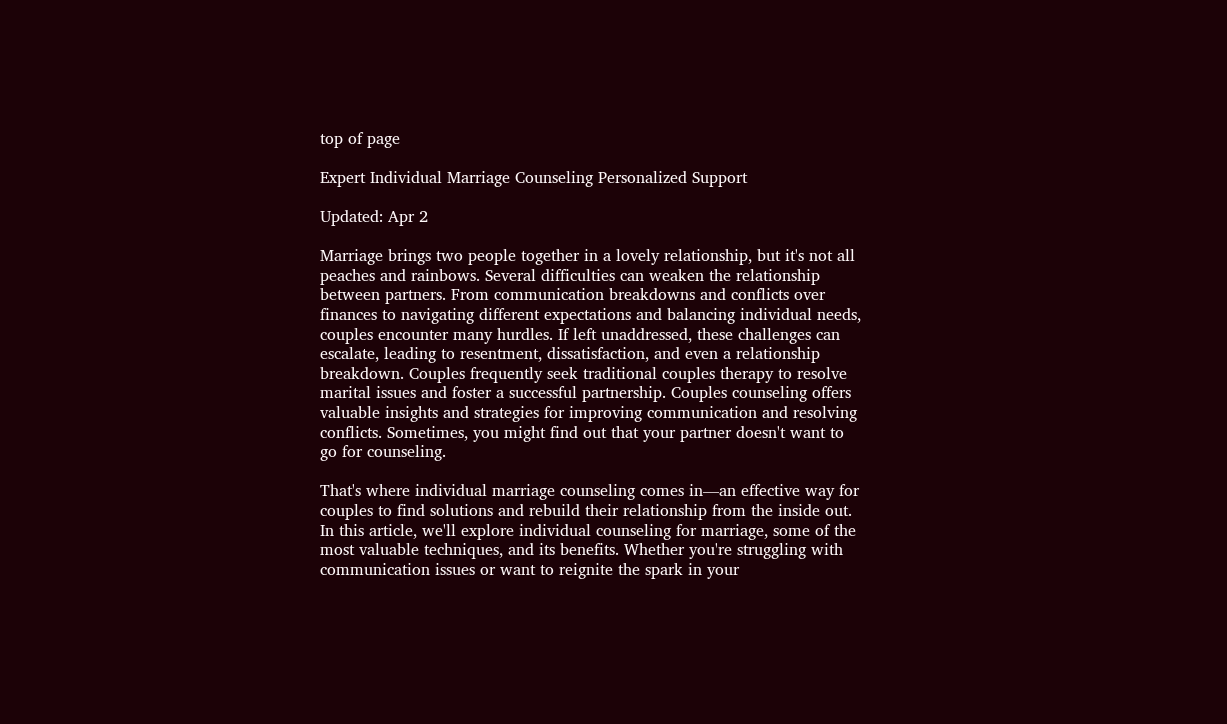top of page

Expert Individual Marriage Counseling Personalized Support

Updated: Apr 2

Marriage brings two people together in a lovely relationship, but it's not all peaches and rainbows. Several difficulties can weaken the relationship between partners. From communication breakdowns and conflicts over finances to navigating different expectations and balancing individual needs, couples encounter many hurdles. If left unaddressed, these challenges can escalate, leading to resentment, dissatisfaction, and even a relationship breakdown. Couples frequently seek traditional couples therapy to resolve marital issues and foster a successful partnership. Couples counseling offers valuable insights and strategies for improving communication and resolving conflicts. Sometimes, you might find out that your partner doesn't want to go for counseling.

That's where individual marriage counseling comes in—an effective way for couples to find solutions and rebuild their relationship from the inside out. In this article, we'll explore individual counseling for marriage, some of the most valuable techniques, and its benefits. Whether you're struggling with communication issues or want to reignite the spark in your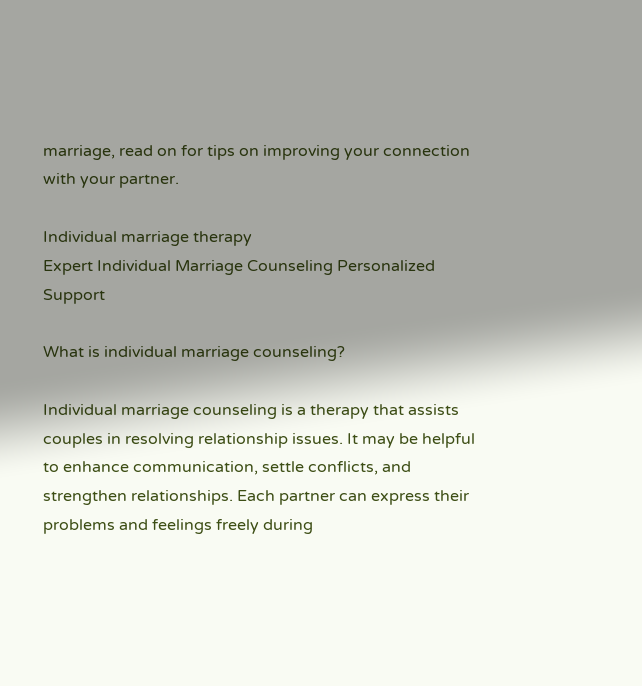marriage, read on for tips on improving your connection with your partner.

Individual marriage therapy
Expert Individual Marriage Counseling Personalized Support

What is individual marriage counseling?

Individual marriage counseling is a therapy that assists couples in resolving relationship issues. It may be helpful to enhance communication, settle conflicts, and strengthen relationships. Each partner can express their problems and feelings freely during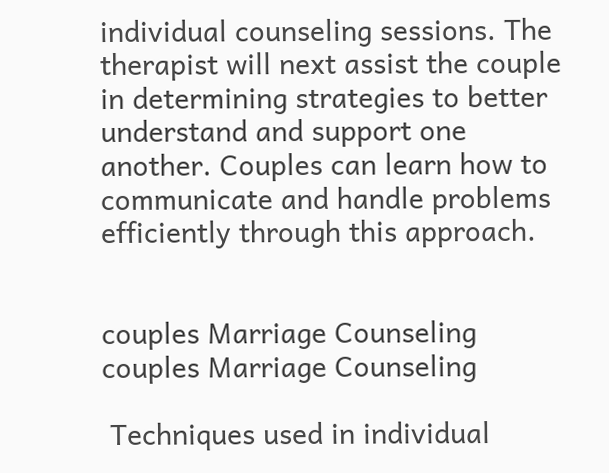individual counseling sessions. The therapist will next assist the couple in determining strategies to better understand and support one another. Couples can learn how to communicate and handle problems efficiently through this approach.


couples Marriage Counseling
couples Marriage Counseling

 Techniques used in individual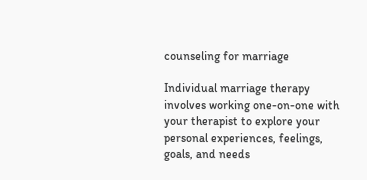counseling for marriage

Individual marriage therapy involves working one-on-one with your therapist to explore your personal experiences, feelings, goals, and needs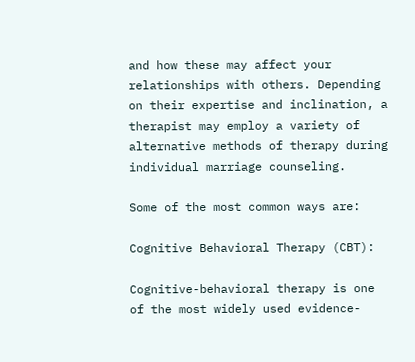and how these may affect your relationships with others. Depending on their expertise and inclination, a therapist may employ a variety of alternative methods of therapy during individual marriage counseling.

Some of the most common ways are:

Cognitive Behavioral Therapy (CBT):

Cognitive-behavioral therapy is one of the most widely used evidence-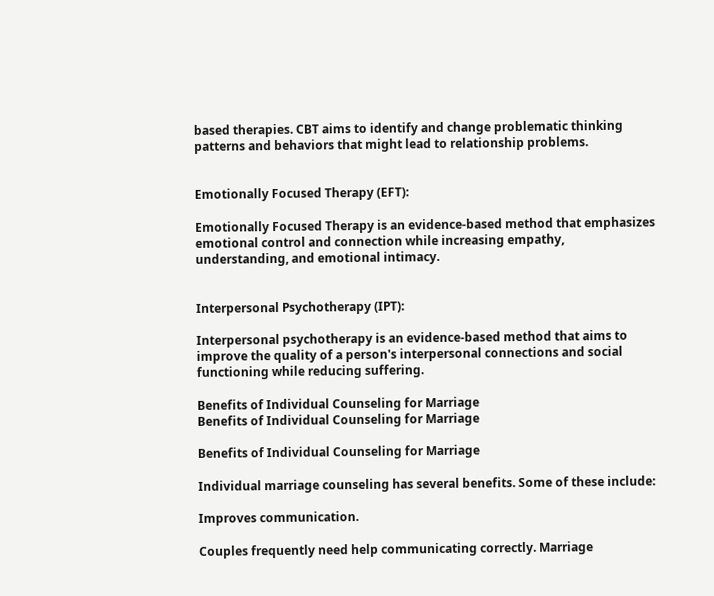based therapies. CBT aims to identify and change problematic thinking patterns and behaviors that might lead to relationship problems.


Emotionally Focused Therapy (EFT):

Emotionally Focused Therapy is an evidence-based method that emphasizes emotional control and connection while increasing empathy, understanding, and emotional intimacy.


Interpersonal Psychotherapy (IPT):

Interpersonal psychotherapy is an evidence-based method that aims to improve the quality of a person's interpersonal connections and social functioning while reducing suffering.

Benefits of Individual Counseling for Marriage
Benefits of Individual Counseling for Marriage

Benefits of Individual Counseling for Marriage

Individual marriage counseling has several benefits. Some of these include:

Improves communication.

Couples frequently need help communicating correctly. Marriage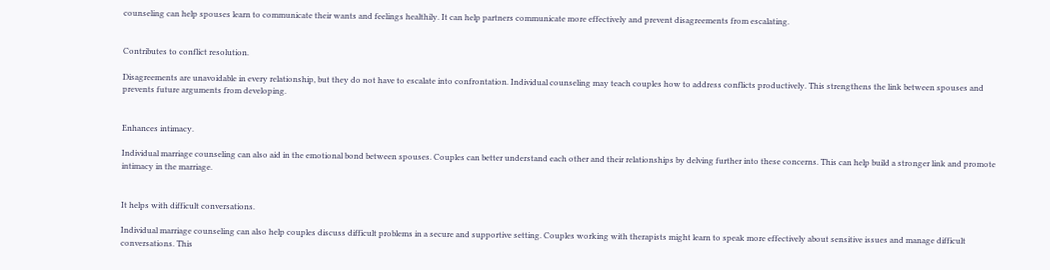counseling can help spouses learn to communicate their wants and feelings healthily. It can help partners communicate more effectively and prevent disagreements from escalating.


Contributes to conflict resolution.

Disagreements are unavoidable in every relationship, but they do not have to escalate into confrontation. Individual counseling may teach couples how to address conflicts productively. This strengthens the link between spouses and prevents future arguments from developing.


Enhances intimacy.

Individual marriage counseling can also aid in the emotional bond between spouses. Couples can better understand each other and their relationships by delving further into these concerns. This can help build a stronger link and promote intimacy in the marriage.


It helps with difficult conversations.

Individual marriage counseling can also help couples discuss difficult problems in a secure and supportive setting. Couples working with therapists might learn to speak more effectively about sensitive issues and manage difficult conversations. This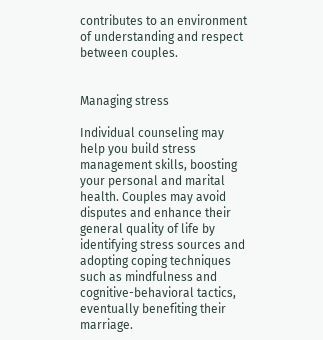contributes to an environment of understanding and respect between couples.


Managing stress

Individual counseling may help you build stress management skills, boosting your personal and marital health. Couples may avoid disputes and enhance their general quality of life by identifying stress sources and adopting coping techniques such as mindfulness and cognitive-behavioral tactics, eventually benefiting their marriage.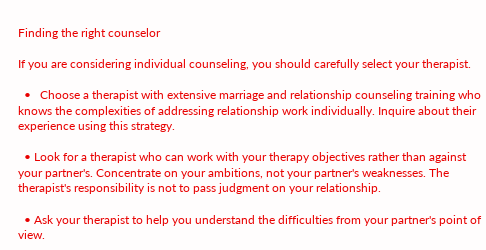Finding the right counselor

If you are considering individual counseling, you should carefully select your therapist.

  •   Choose a therapist with extensive marriage and relationship counseling training who knows the complexities of addressing relationship work individually. Inquire about their experience using this strategy.

  • Look for a therapist who can work with your therapy objectives rather than against your partner's. Concentrate on your ambitions, not your partner's weaknesses. The therapist's responsibility is not to pass judgment on your relationship.

  • Ask your therapist to help you understand the difficulties from your partner's point of view.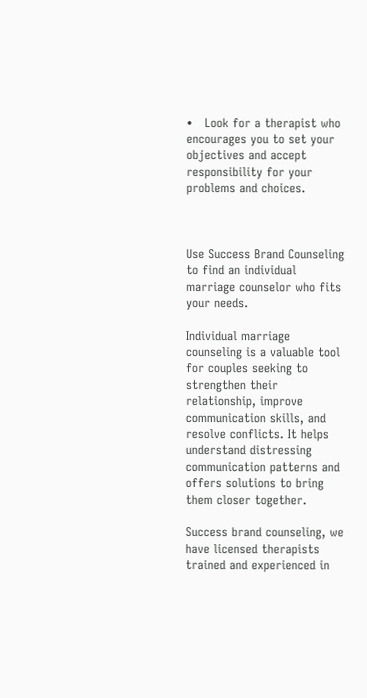•   Look for a therapist who encourages you to set your objectives and accept responsibility for your problems and choices.



Use Success Brand Counseling to find an individual marriage counselor who fits your needs.

Individual marriage counseling is a valuable tool for couples seeking to strengthen their relationship, improve communication skills, and resolve conflicts. It helps understand distressing communication patterns and offers solutions to bring them closer together.

Success brand counseling, we have licensed therapists trained and experienced in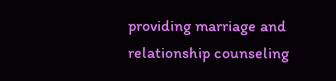providing marriage and relationship counseling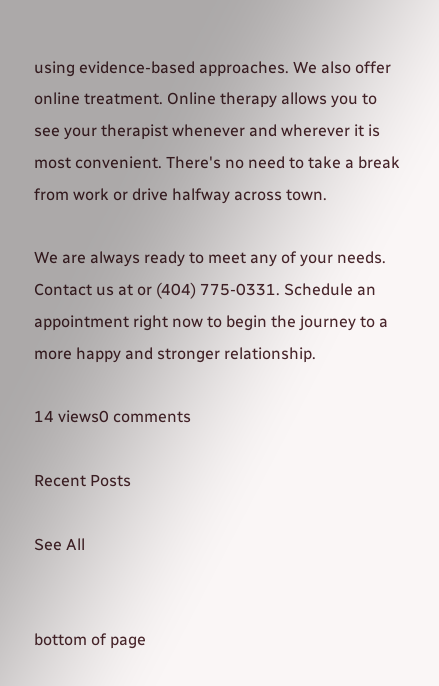using evidence-based approaches. We also offer online treatment. Online therapy allows you to see your therapist whenever and wherever it is most convenient. There's no need to take a break from work or drive halfway across town.

We are always ready to meet any of your needs. Contact us at or (404) 775-0331. Schedule an appointment right now to begin the journey to a more happy and stronger relationship.

14 views0 comments

Recent Posts

See All


bottom of page